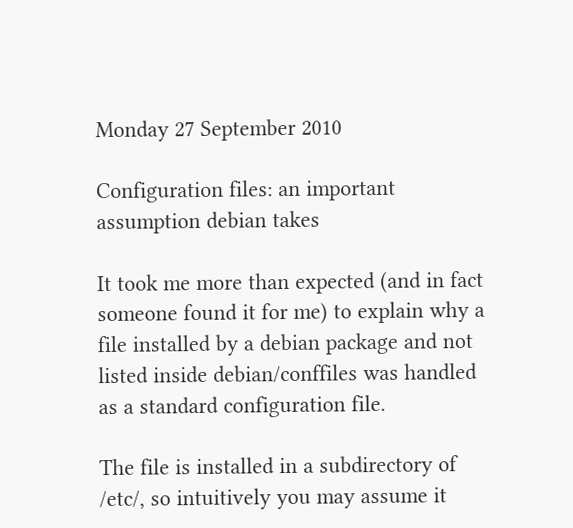Monday 27 September 2010

Configuration files: an important assumption debian takes

It took me more than expected (and in fact someone found it for me) to explain why a file installed by a debian package and not listed inside debian/conffiles was handled as a standard configuration file.

The file is installed in a subdirectory of /etc/, so intuitively you may assume it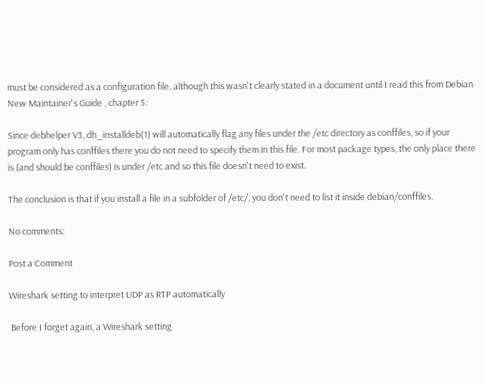must be considered as a configuration file, although this wasn't clearly stated in a document until I read this from Debian New Maintainer's Guide , chapter 5:

Since debhelper V3, dh_installdeb(1) will automatically flag any files under the /etc directory as conffiles, so if your program only has conffiles there you do not need to specify them in this file. For most package types, the only place there is (and should be conffiles) is under /etc and so this file doesn't need to exist.

The conclusion is that if you install a file in a subfolder of /etc/, you don't need to list it inside debian/conffiles.

No comments:

Post a Comment

Wireshark setting to interpret UDP as RTP automatically

 Before I forget again, a Wireshark setting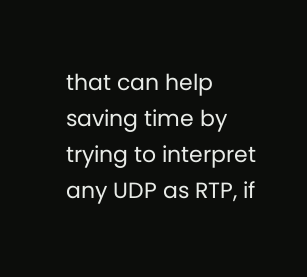that can help saving time by trying to interpret any UDP as RTP, if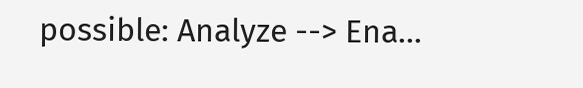possible: Analyze --> Ena...